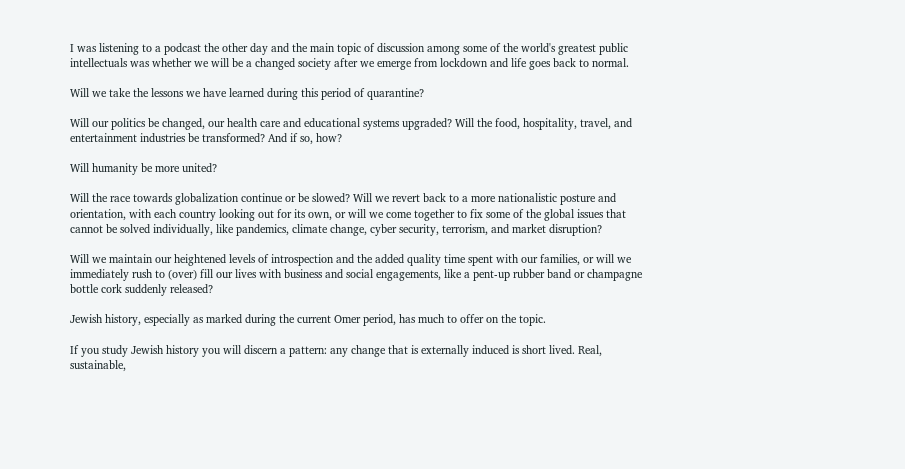I was listening to a podcast the other day and the main topic of discussion among some of the world's greatest public intellectuals was whether we will be a changed society after we emerge from lockdown and life goes back to normal.

Will we take the lessons we have learned during this period of quarantine?

Will our politics be changed, our health care and educational systems upgraded? Will the food, hospitality, travel, and entertainment industries be transformed? And if so, how?

Will humanity be more united?

Will the race towards globalization continue or be slowed? Will we revert back to a more nationalistic posture and orientation, with each country looking out for its own, or will we come together to fix some of the global issues that cannot be solved individually, like pandemics, climate change, cyber security, terrorism, and market disruption?

Will we maintain our heightened levels of introspection and the added quality time spent with our families, or will we immediately rush to (over) fill our lives with business and social engagements, like a pent-up rubber band or champagne bottle cork suddenly released?

Jewish history, especially as marked during the current Omer period, has much to offer on the topic.

If you study Jewish history you will discern a pattern: any change that is externally induced is short lived. Real, sustainable,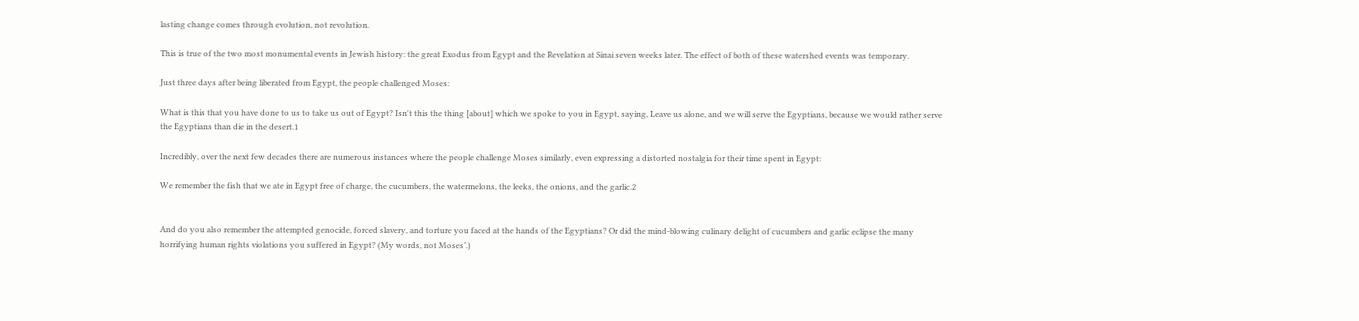lasting change comes through evolution, not revolution.

This is true of the two most monumental events in Jewish history: the great Exodus from Egypt and the Revelation at Sinai seven weeks later. The effect of both of these watershed events was temporary.

Just three days after being liberated from Egypt, the people challenged Moses:

What is this that you have done to us to take us out of Egypt? Isn't this the thing [about] which we spoke to you in Egypt, saying, Leave us alone, and we will serve the Egyptians, because we would rather serve the Egyptians than die in the desert.1

Incredibly, over the next few decades there are numerous instances where the people challenge Moses similarly, even expressing a distorted nostalgia for their time spent in Egypt:

We remember the fish that we ate in Egypt free of charge, the cucumbers, the watermelons, the leeks, the onions, and the garlic.2


And do you also remember the attempted genocide, forced slavery, and torture you faced at the hands of the Egyptians? Or did the mind-blowing culinary delight of cucumbers and garlic eclipse the many horrifying human rights violations you suffered in Egypt? (My words, not Moses’.)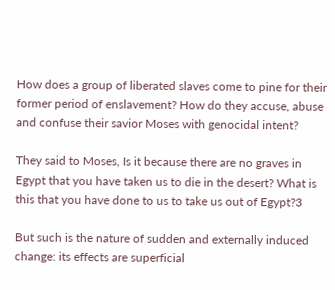How does a group of liberated slaves come to pine for their former period of enslavement? How do they accuse, abuse and confuse their savior Moses with genocidal intent?

They said to Moses, Is it because there are no graves in Egypt that you have taken us to die in the desert? What is this that you have done to us to take us out of Egypt?3

But such is the nature of sudden and externally induced change: its effects are superficial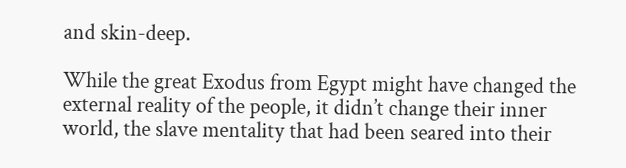and skin-deep.

While the great Exodus from Egypt might have changed the external reality of the people, it didn’t change their inner world, the slave mentality that had been seared into their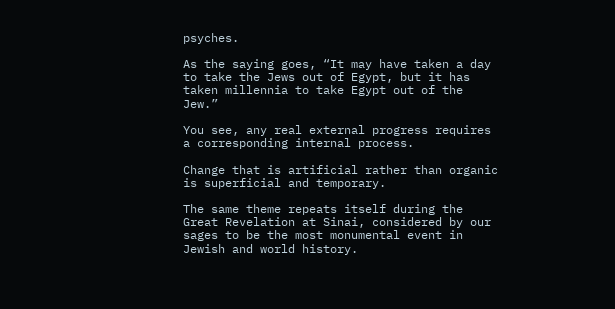psyches.

As the saying goes, “It may have taken a day to take the Jews out of Egypt, but it has taken millennia to take Egypt out of the Jew.”

You see, any real external progress requires a corresponding internal process.

Change that is artificial rather than organic is superficial and temporary.

The same theme repeats itself during the Great Revelation at Sinai, considered by our sages to be the most monumental event in Jewish and world history.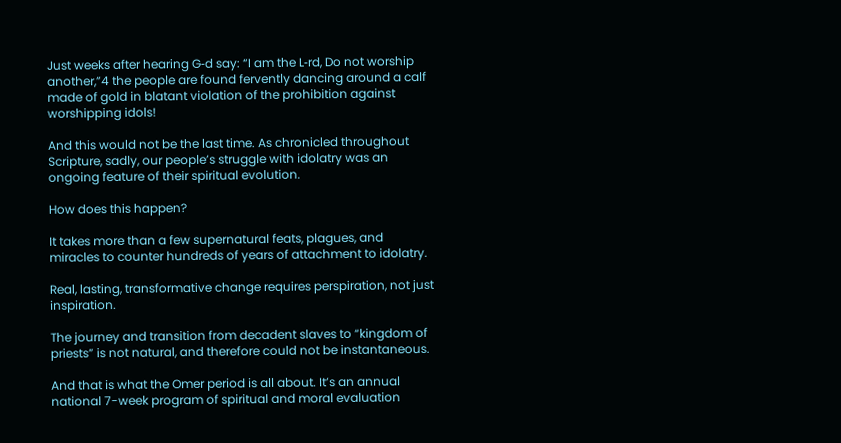Just weeks after hearing G‑d say: “I am the L‑rd, Do not worship another,”4 the people are found fervently dancing around a calf made of gold in blatant violation of the prohibition against worshipping idols!

And this would not be the last time. As chronicled throughout Scripture, sadly, our people’s struggle with idolatry was an ongoing feature of their spiritual evolution.

How does this happen?

It takes more than a few supernatural feats, plagues, and miracles to counter hundreds of years of attachment to idolatry.

Real, lasting, transformative change requires perspiration, not just inspiration.

The journey and transition from decadent slaves to “kingdom of priests” is not natural, and therefore could not be instantaneous.

And that is what the Omer period is all about. It’s an annual national 7-week program of spiritual and moral evaluation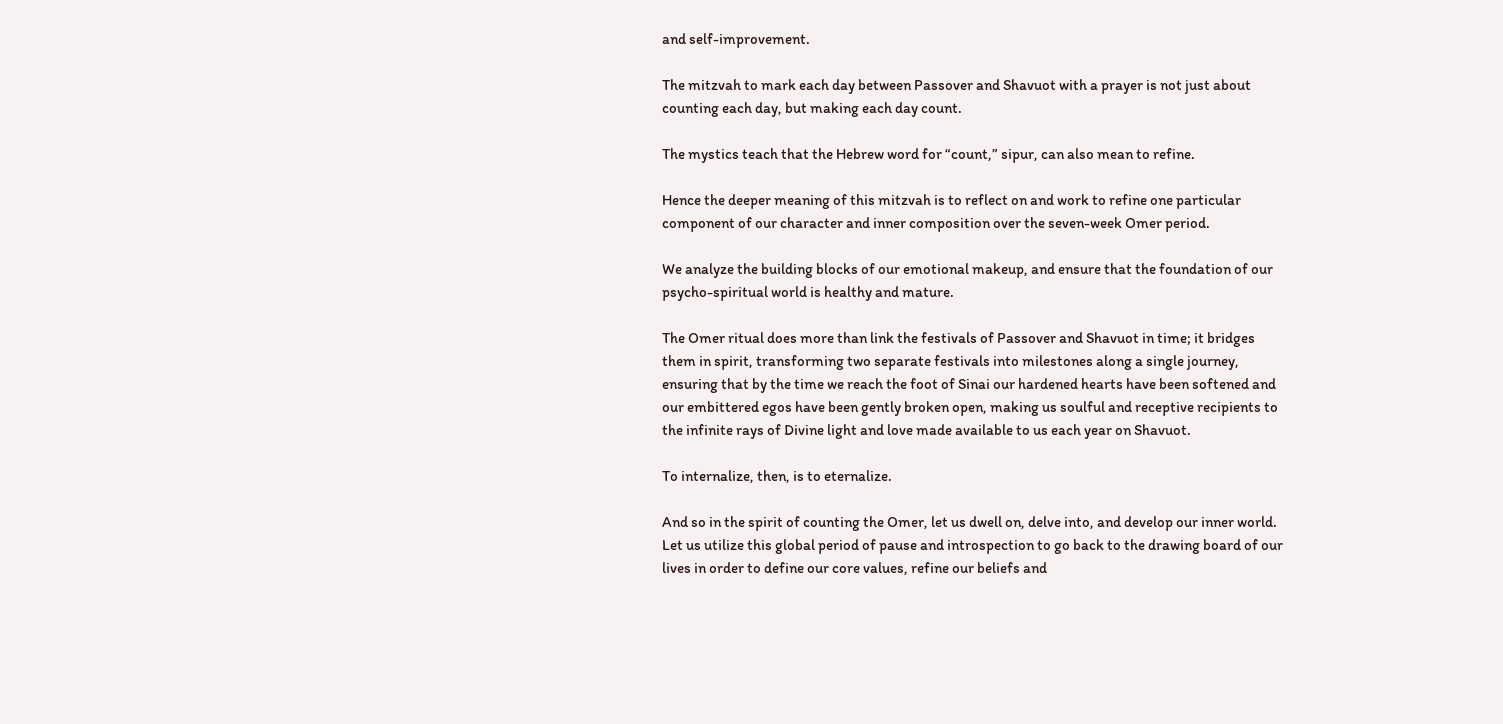and self-improvement.

The mitzvah to mark each day between Passover and Shavuot with a prayer is not just about counting each day, but making each day count.

The mystics teach that the Hebrew word for “count,” sipur, can also mean to refine.

Hence the deeper meaning of this mitzvah is to reflect on and work to refine one particular component of our character and inner composition over the seven-week Omer period.

We analyze the building blocks of our emotional makeup, and ensure that the foundation of our psycho-spiritual world is healthy and mature.

The Omer ritual does more than link the festivals of Passover and Shavuot in time; it bridges them in spirit, transforming two separate festivals into milestones along a single journey, ensuring that by the time we reach the foot of Sinai our hardened hearts have been softened and our embittered egos have been gently broken open, making us soulful and receptive recipients to the infinite rays of Divine light and love made available to us each year on Shavuot.

To internalize, then, is to eternalize.

And so in the spirit of counting the Omer, let us dwell on, delve into, and develop our inner world. Let us utilize this global period of pause and introspection to go back to the drawing board of our lives in order to define our core values, refine our beliefs and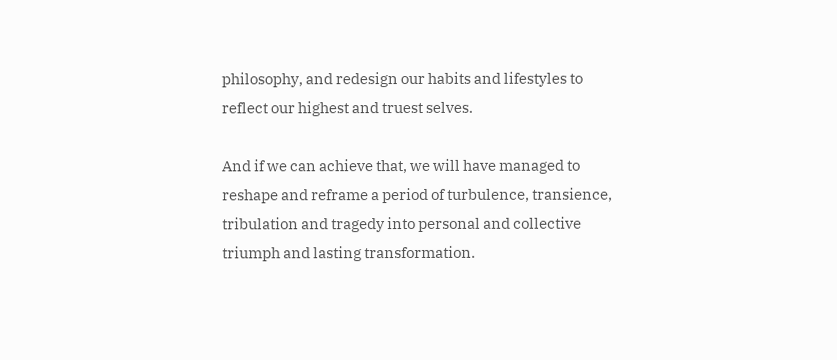philosophy, and redesign our habits and lifestyles to reflect our highest and truest selves.

And if we can achieve that, we will have managed to reshape and reframe a period of turbulence, transience, tribulation and tragedy into personal and collective triumph and lasting transformation.